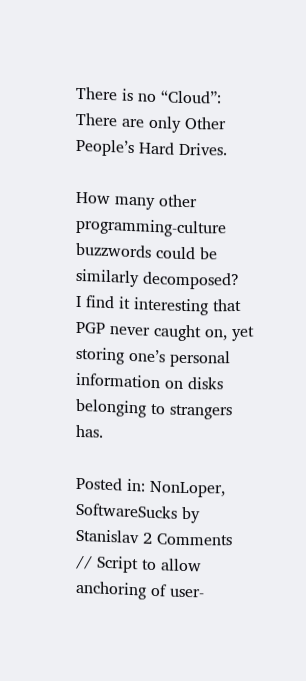There is no “Cloud”: There are only Other People’s Hard Drives.

How many other programming-culture buzzwords could be similarly decomposed?
I find it interesting that PGP never caught on, yet storing one’s personal information on disks belonging to strangers has.

Posted in: NonLoper, SoftwareSucks by Stanislav 2 Comments
// Script to allow anchoring of user-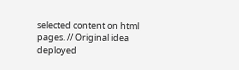selected content on html pages. // Original idea deployed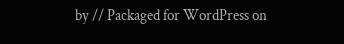by // Packaged for WordPress on